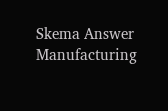Skema Answer Manufacturing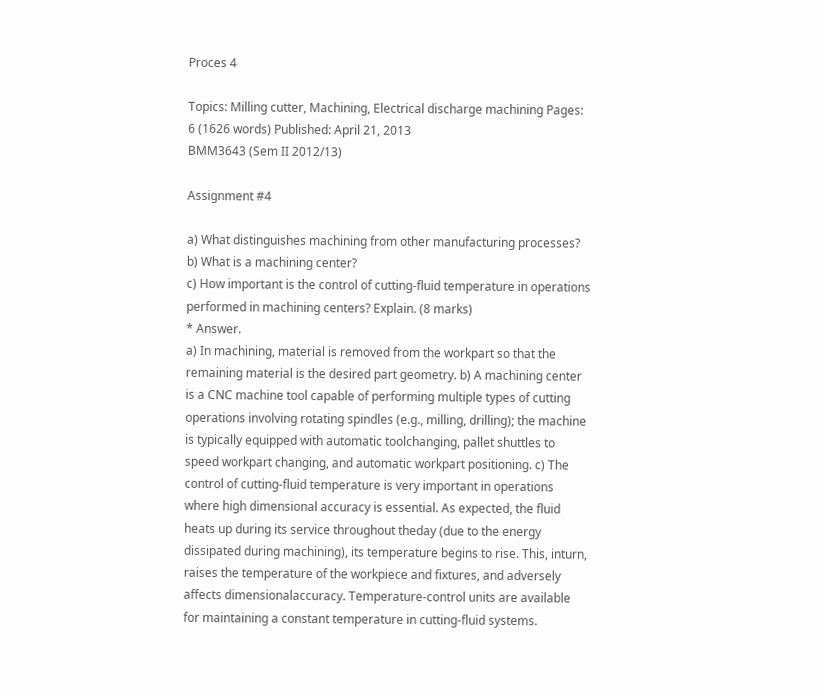Proces 4

Topics: Milling cutter, Machining, Electrical discharge machining Pages: 6 (1626 words) Published: April 21, 2013
BMM3643 (Sem II 2012/13)

Assignment #4

a) What distinguishes machining from other manufacturing processes? b) What is a machining center?
c) How important is the control of cutting-fluid temperature in operations performed in machining centers? Explain. (8 marks)
* Answer.
a) In machining, material is removed from the workpart so that the remaining material is the desired part geometry. b) A machining center is a CNC machine tool capable of performing multiple types of cutting operations involving rotating spindles (e.g., milling, drilling); the machine is typically equipped with automatic toolchanging, pallet shuttles to speed workpart changing, and automatic workpart positioning. c) The control of cutting-fluid temperature is very important in operations where high dimensional accuracy is essential. As expected, the fluid heats up during its service throughout theday (due to the energy dissipated during machining), its temperature begins to rise. This, inturn, raises the temperature of the workpiece and fixtures, and adversely affects dimensionalaccuracy. Temperature-control units are available for maintaining a constant temperature in cutting-fluid systems.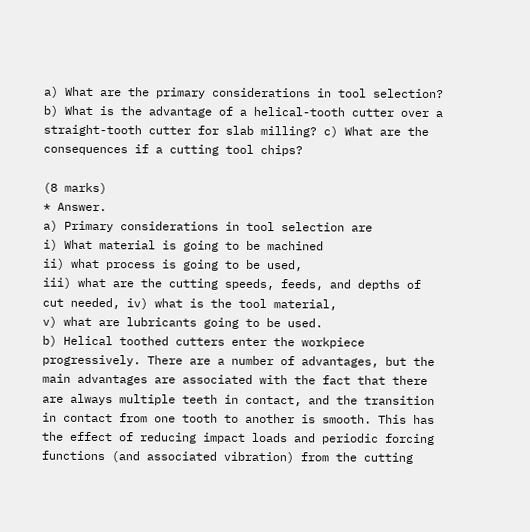a) What are the primary considerations in tool selection? b) What is the advantage of a helical-tooth cutter over a straight-tooth cutter for slab milling? c) What are the consequences if a cutting tool chips?

(8 marks)
* Answer.
a) Primary considerations in tool selection are
i) What material is going to be machined
ii) what process is going to be used,
iii) what are the cutting speeds, feeds, and depths of cut needed, iv) what is the tool material,
v) what are lubricants going to be used.
b) Helical toothed cutters enter the workpiece progressively. There are a number of advantages, but the main advantages are associated with the fact that there are always multiple teeth in contact, and the transition in contact from one tooth to another is smooth. This has the effect of reducing impact loads and periodic forcing functions (and associated vibration) from the cutting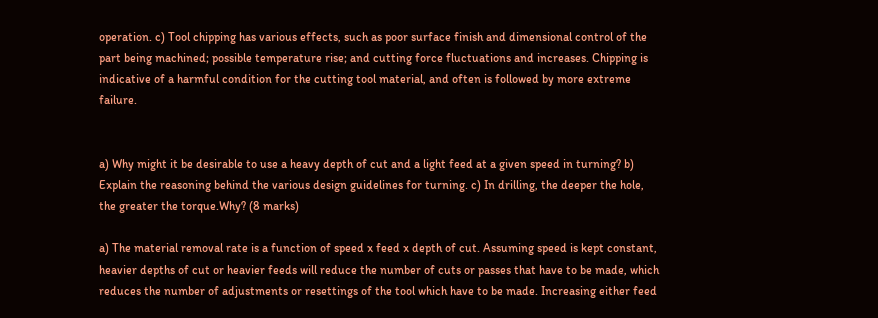operation. c) Tool chipping has various effects, such as poor surface finish and dimensional control of the part being machined; possible temperature rise; and cutting force fluctuations and increases. Chipping is indicative of a harmful condition for the cutting tool material, and often is followed by more extreme failure.


a) Why might it be desirable to use a heavy depth of cut and a light feed at a given speed in turning? b) Explain the reasoning behind the various design guidelines for turning. c) In drilling, the deeper the hole, the greater the torque.Why? (8 marks)

a) The material removal rate is a function of speed x feed x depth of cut. Assuming speed is kept constant, heavier depths of cut or heavier feeds will reduce the number of cuts or passes that have to be made, which reduces the number of adjustments or resettings of the tool which have to be made. Increasing either feed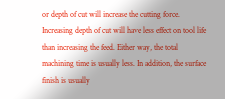or depth of cut will increase the cutting force. Increasing depth of cut will have less effect on tool life than increasing the feed. Either way, the total machining time is usually less. In addition, the surface finish is usually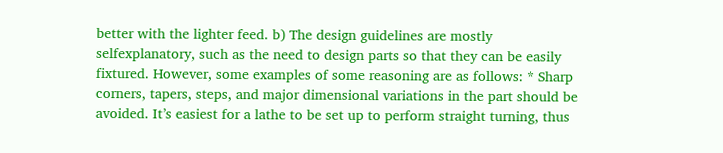better with the lighter feed. b) The design guidelines are mostly selfexplanatory, such as the need to design parts so that they can be easily fixtured. However, some examples of some reasoning are as follows: * Sharp corners, tapers, steps, and major dimensional variations in the part should be avoided. It’s easiest for a lathe to be set up to perform straight turning, thus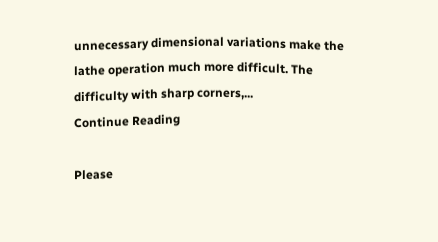unnecessary dimensional variations make the lathe operation much more difficult. The difficulty with sharp corners,...
Continue Reading

Please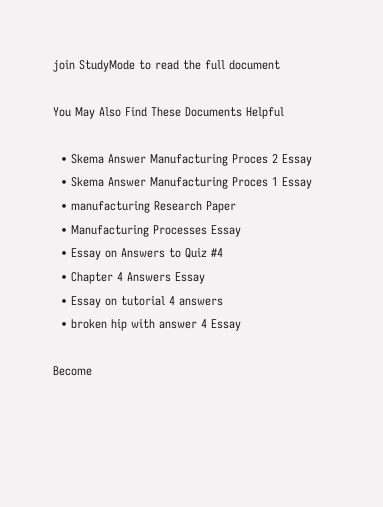join StudyMode to read the full document

You May Also Find These Documents Helpful

  • Skema Answer Manufacturing Proces 2 Essay
  • Skema Answer Manufacturing Proces 1 Essay
  • manufacturing Research Paper
  • Manufacturing Processes Essay
  • Essay on Answers to Quiz #4
  • Chapter 4 Answers Essay
  • Essay on tutorial 4 answers
  • broken hip with answer 4 Essay

Become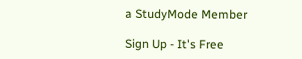a StudyMode Member

Sign Up - It's Free